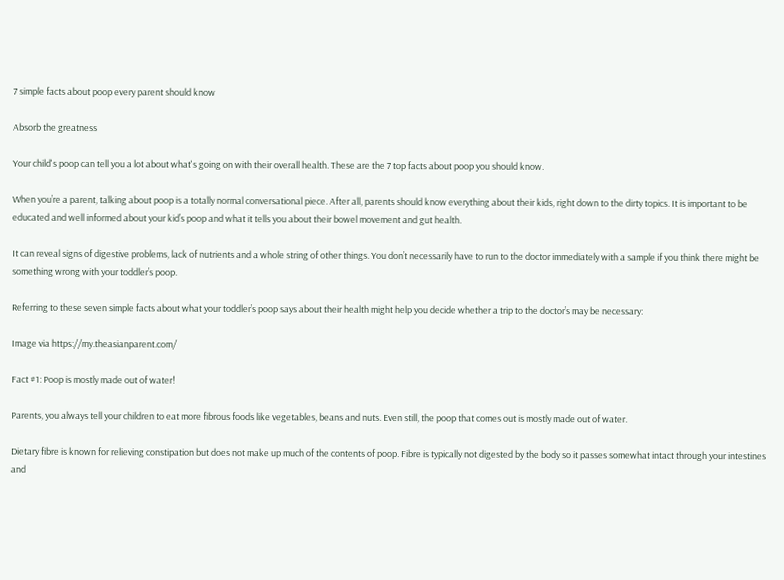7 simple facts about poop every parent should know

Absorb the greatness

Your child's poop can tell you a lot about what's going on with their overall health. These are the 7 top facts about poop you should know.

When you’re a parent, talking about poop is a totally normal conversational piece. After all, parents should know everything about their kids, right down to the dirty topics. It is important to be educated and well informed about your kid’s poop and what it tells you about their bowel movement and gut health.

It can reveal signs of digestive problems, lack of nutrients and a whole string of other things. You don’t necessarily have to run to the doctor immediately with a sample if you think there might be something wrong with your toddler’s poop.

Referring to these seven simple facts about what your toddler’s poop says about their health might help you decide whether a trip to the doctor’s may be necessary:

Image via https://my.theasianparent.com/

Fact #1: Poop is mostly made out of water!

Parents, you always tell your children to eat more fibrous foods like vegetables, beans and nuts. Even still, the poop that comes out is mostly made out of water.

Dietary fibre is known for relieving constipation but does not make up much of the contents of poop. Fibre is typically not digested by the body so it passes somewhat intact through your intestines and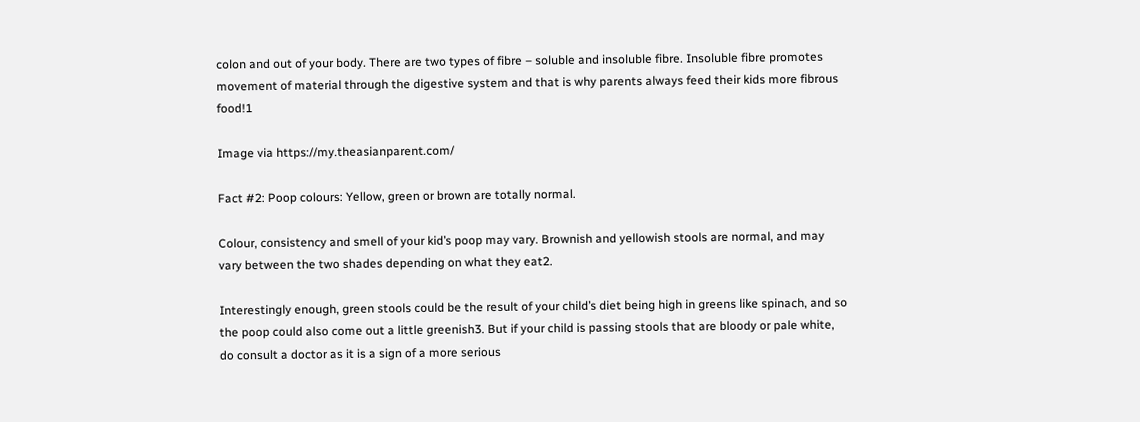colon and out of your body. There are two types of fibre – soluble and insoluble fibre. Insoluble fibre promotes movement of material through the digestive system and that is why parents always feed their kids more fibrous food!1

Image via https://my.theasianparent.com/

Fact #2: Poop colours: Yellow, green or brown are totally normal.

Colour, consistency and smell of your kid’s poop may vary. Brownish and yellowish stools are normal, and may vary between the two shades depending on what they eat2.

Interestingly enough, green stools could be the result of your child’s diet being high in greens like spinach, and so the poop could also come out a little greenish3. But if your child is passing stools that are bloody or pale white, do consult a doctor as it is a sign of a more serious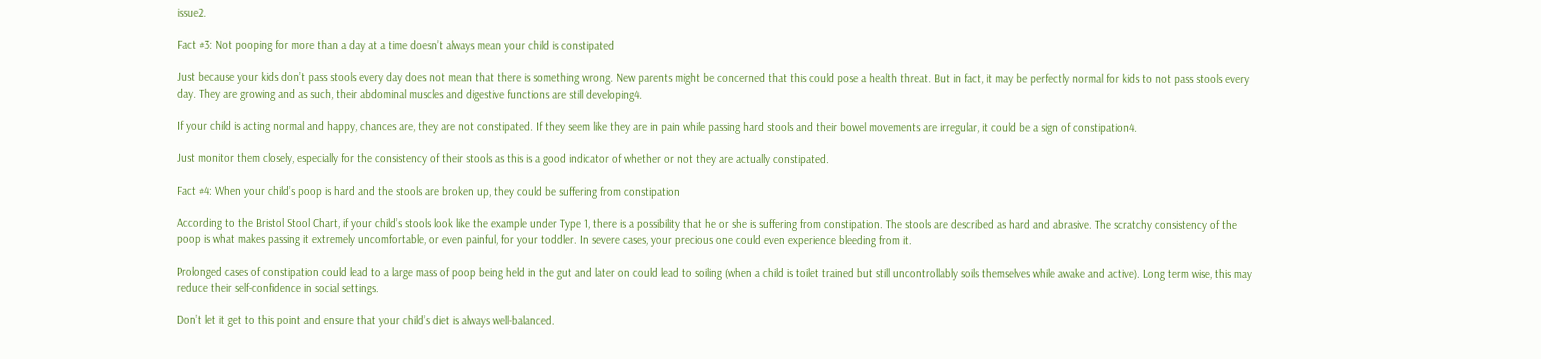issue2.

Fact #3: Not pooping for more than a day at a time doesn’t always mean your child is constipated

Just because your kids don’t pass stools every day does not mean that there is something wrong. New parents might be concerned that this could pose a health threat. But in fact, it may be perfectly normal for kids to not pass stools every day. They are growing and as such, their abdominal muscles and digestive functions are still developing4.

If your child is acting normal and happy, chances are, they are not constipated. If they seem like they are in pain while passing hard stools and their bowel movements are irregular, it could be a sign of constipation4.

Just monitor them closely, especially for the consistency of their stools as this is a good indicator of whether or not they are actually constipated.

Fact #4: When your child’s poop is hard and the stools are broken up, they could be suffering from constipation

According to the Bristol Stool Chart, if your child’s stools look like the example under Type 1, there is a possibility that he or she is suffering from constipation. The stools are described as hard and abrasive. The scratchy consistency of the poop is what makes passing it extremely uncomfortable, or even painful, for your toddler. In severe cases, your precious one could even experience bleeding from it.

Prolonged cases of constipation could lead to a large mass of poop being held in the gut and later on could lead to soiling (when a child is toilet trained but still uncontrollably soils themselves while awake and active). Long term wise, this may reduce their self-confidence in social settings.

Don’t let it get to this point and ensure that your child’s diet is always well-balanced.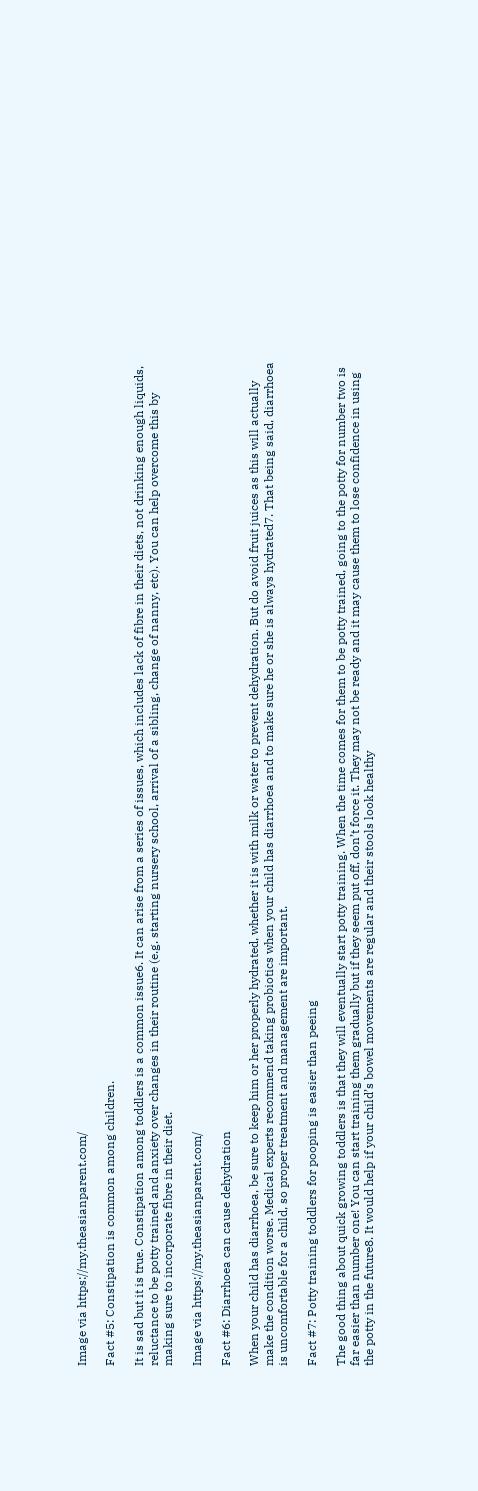Image via https://my.theasianparent.com/

Fact #5: Constipation is common among children.

It is sad but it is true. Constipation among toddlers is a common issue6. It can arise from a series of issues, which includes lack of fibre in their diets, not drinking enough liquids, reluctance to be potty trained and anxiety over changes in their routine (e.g. starting nursery school, arrival of a sibling, change of nanny, etc). You can help overcome this by making sure to incorporate fibre in their diet.

Image via https://my.theasianparent.com/

Fact #6: Diarrhoea can cause dehydration

When your child has diarrhoea, be sure to keep him or her properly hydrated, whether it is with milk or water to prevent dehydration. But do avoid fruit juices as this will actually make the condition worse. Medical experts recommend taking probiotics when your child has diarrhoea and to make sure he or she is always hydrated7. That being said, diarrhoea is uncomfortable for a child, so proper treatment and management are important.

Fact #7: Potty training toddlers for pooping is easier than peeing

The good thing about quick growing toddlers is that they will eventually start potty training. When the time comes for them to be potty trained, going to the potty for number two is far easier than number one! You can start training them gradually but if they seem put off, don’t force it. They may not be ready and it may cause them to lose confidence in using the potty in the future8. It would help if your child’s bowel movements are regular and their stools look healthy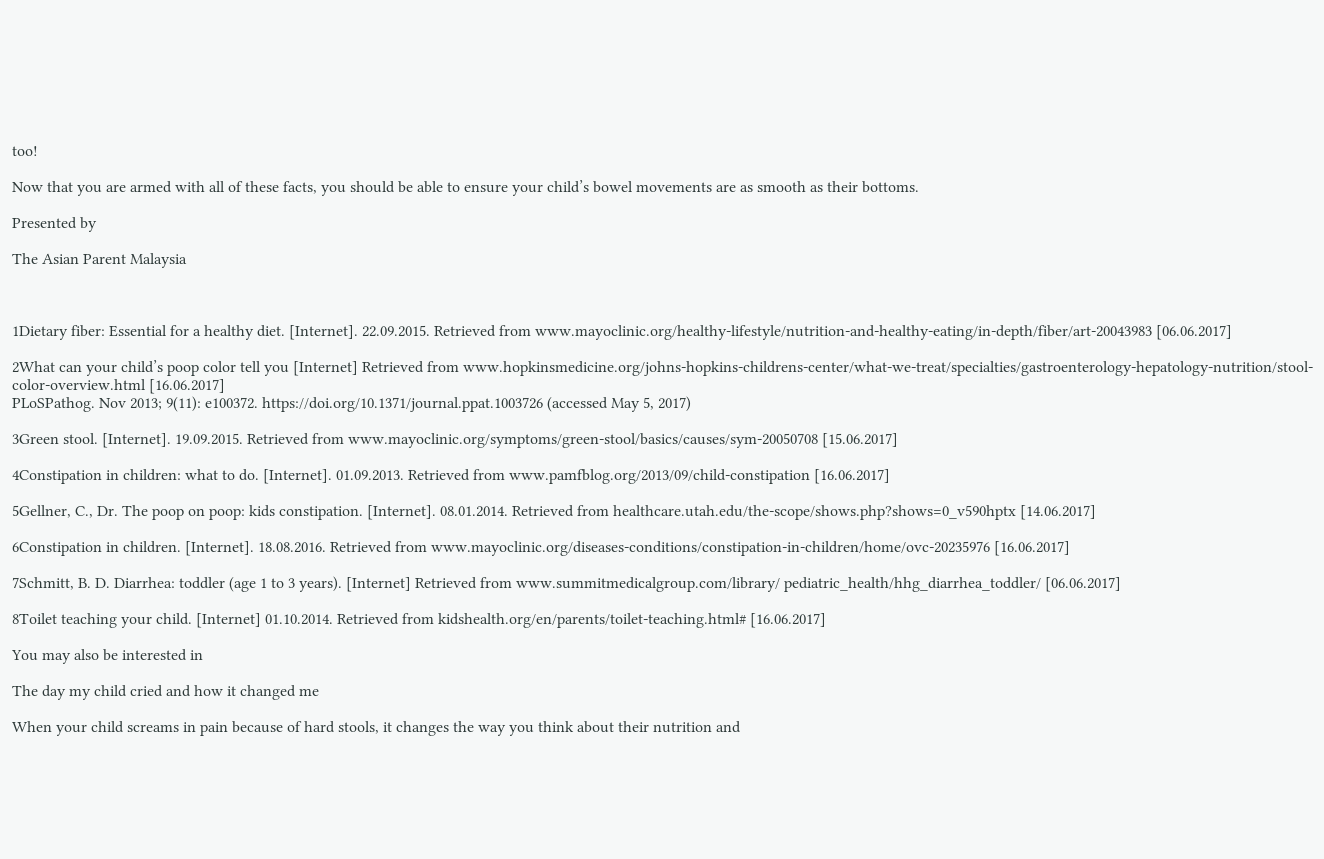too!

Now that you are armed with all of these facts, you should be able to ensure your child’s bowel movements are as smooth as their bottoms.

Presented by

The Asian Parent Malaysia



1Dietary fiber: Essential for a healthy diet. [Internet]. 22.09.2015. Retrieved from www.mayoclinic.org/healthy-lifestyle/nutrition-and-healthy-eating/in-depth/fiber/art-20043983 [06.06.2017]

2What can your child’s poop color tell you [Internet] Retrieved from www.hopkinsmedicine.org/johns-hopkins-childrens-center/what-we-treat/specialties/gastroenterology-hepatology-nutrition/stool-color-overview.html [16.06.2017]
PLoSPathog. Nov 2013; 9(11): e100372. https://doi.org/10.1371/journal.ppat.1003726 (accessed May 5, 2017)

3Green stool. [Internet]. 19.09.2015. Retrieved from www.mayoclinic.org/symptoms/green-stool/basics/causes/sym-20050708 [15.06.2017]

4Constipation in children: what to do. [Internet]. 01.09.2013. Retrieved from www.pamfblog.org/2013/09/child-constipation [16.06.2017]

5Gellner, C., Dr. The poop on poop: kids constipation. [Internet]. 08.01.2014. Retrieved from healthcare.utah.edu/the-scope/shows.php?shows=0_v590hptx [14.06.2017]

6Constipation in children. [Internet]. 18.08.2016. Retrieved from www.mayoclinic.org/diseases-conditions/constipation-in-children/home/ovc-20235976 [16.06.2017]

7Schmitt, B. D. Diarrhea: toddler (age 1 to 3 years). [Internet] Retrieved from www.summitmedicalgroup.com/library/ pediatric_health/hhg_diarrhea_toddler/ [06.06.2017]

8Toilet teaching your child. [Internet] 01.10.2014. Retrieved from kidshealth.org/en/parents/toilet-teaching.html# [16.06.2017]

You may also be interested in

The day my child cried and how it changed me

When your child screams in pain because of hard stools, it changes the way you think about their nutrition and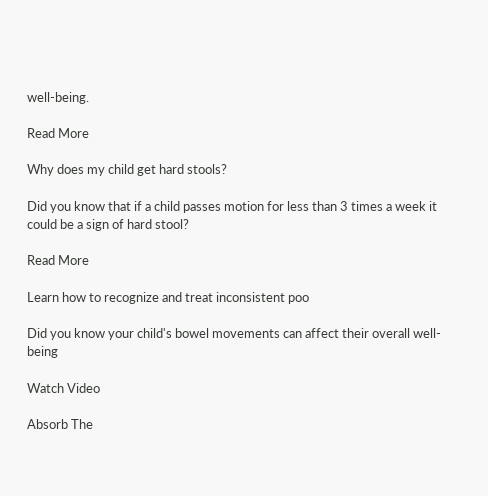well-being.

Read More

Why does my child get hard stools?

Did you know that if a child passes motion for less than 3 times a week it could be a sign of hard stool?

Read More

Learn how to recognize and treat inconsistent poo

Did you know your child's bowel movements can affect their overall well-being

Watch Video

Absorb The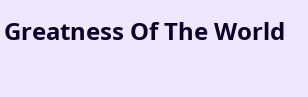Greatness Of The World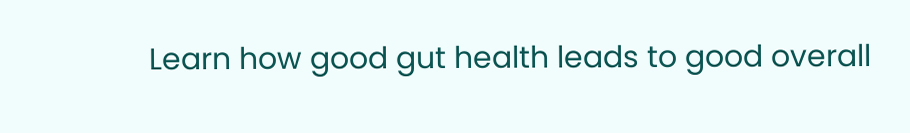Learn how good gut health leads to good overall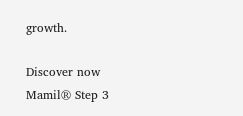growth.

Discover now
Mamil® Step 3